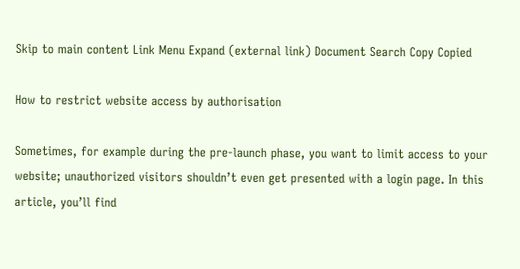Skip to main content Link Menu Expand (external link) Document Search Copy Copied

How to restrict website access by authorisation

Sometimes, for example during the pre-launch phase, you want to limit access to your website; unauthorized visitors shouldn’t even get presented with a login page. In this article, you’ll find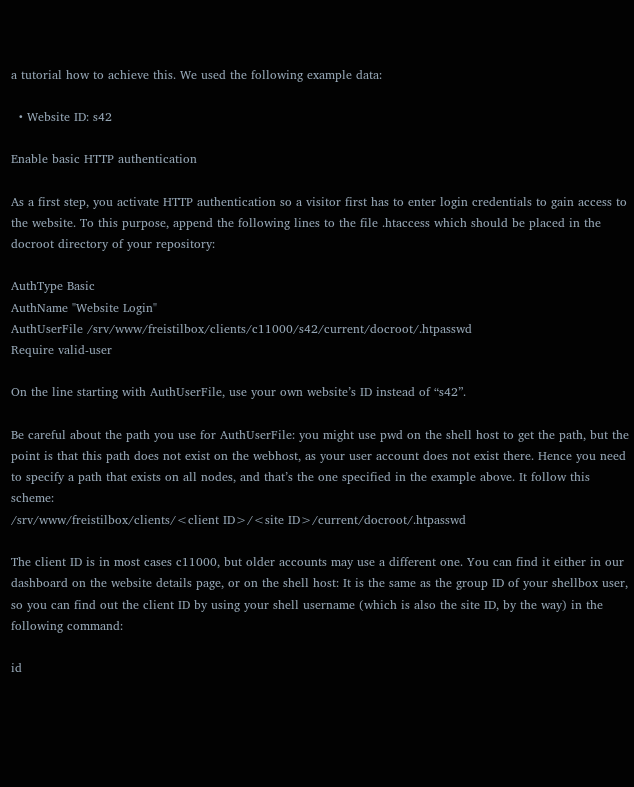a tutorial how to achieve this. We used the following example data:

  • Website ID: s42

Enable basic HTTP authentication

As a first step, you activate HTTP authentication so a visitor first has to enter login credentials to gain access to the website. To this purpose, append the following lines to the file .htaccess which should be placed in the docroot directory of your repository:

AuthType Basic
AuthName "Website Login"
AuthUserFile /srv/www/freistilbox/clients/c11000/s42/current/docroot/.htpasswd
Require valid-user

On the line starting with AuthUserFile, use your own website’s ID instead of “s42”.

Be careful about the path you use for AuthUserFile: you might use pwd on the shell host to get the path, but the point is that this path does not exist on the webhost, as your user account does not exist there. Hence you need to specify a path that exists on all nodes, and that’s the one specified in the example above. It follow this scheme:
/srv/www/freistilbox/clients/<client ID>/<site ID>/current/docroot/.htpasswd

The client ID is in most cases c11000, but older accounts may use a different one. You can find it either in our dashboard on the website details page, or on the shell host: It is the same as the group ID of your shellbox user, so you can find out the client ID by using your shell username (which is also the site ID, by the way) in the following command:

id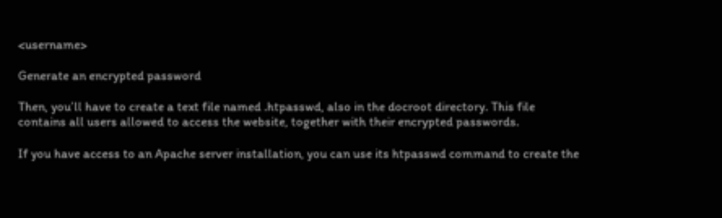<username>

Generate an encrypted password

Then, you’ll have to create a text file named .htpasswd, also in the docroot directory. This file contains all users allowed to access the website, together with their encrypted passwords.

If you have access to an Apache server installation, you can use its htpasswd command to create the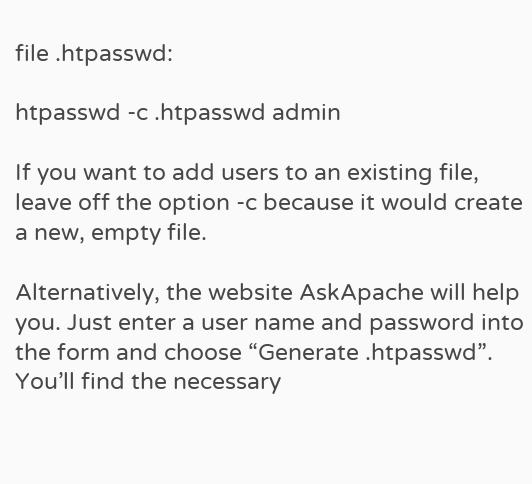file .htpasswd:

htpasswd -c .htpasswd admin

If you want to add users to an existing file, leave off the option -c because it would create a new, empty file.

Alternatively, the website AskApache will help you. Just enter a user name and password into the form and choose “Generate .htpasswd”. You’ll find the necessary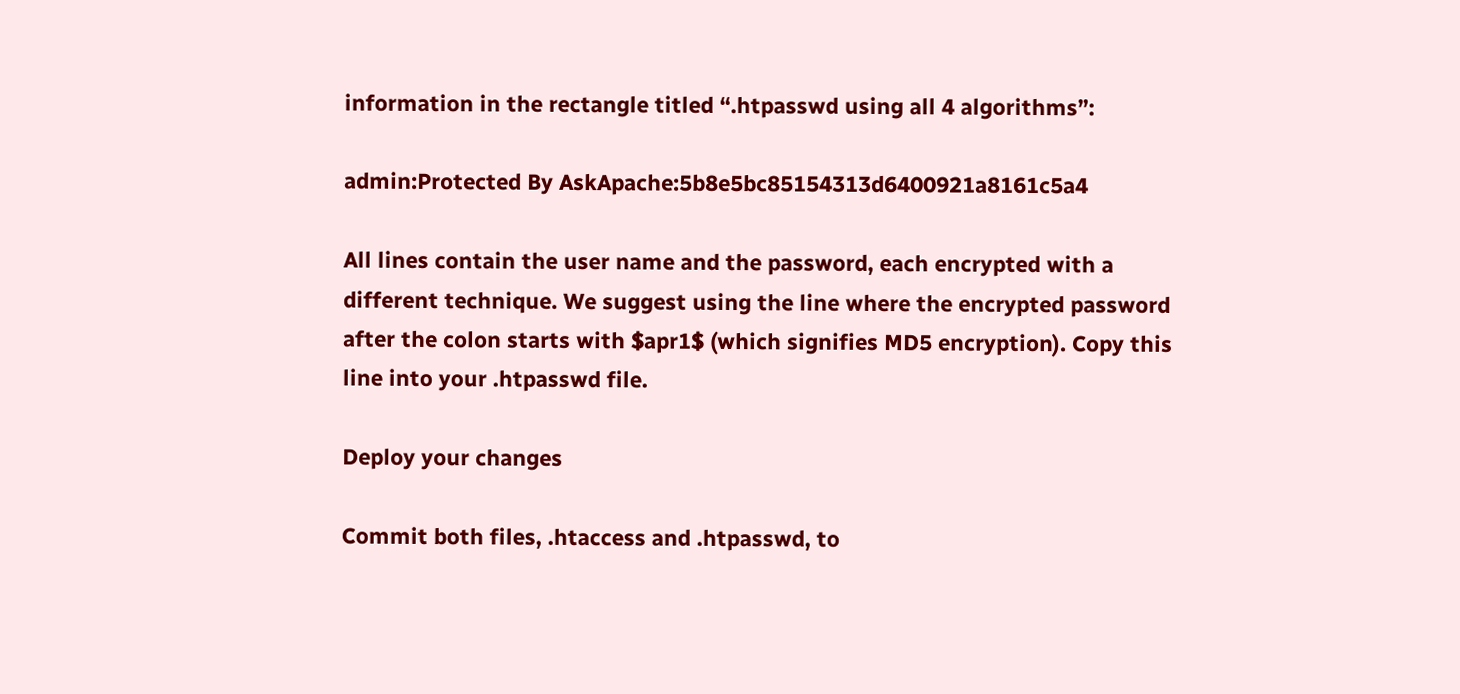information in the rectangle titled “.htpasswd using all 4 algorithms”:

admin:Protected By AskApache:5b8e5bc85154313d6400921a8161c5a4

All lines contain the user name and the password, each encrypted with a different technique. We suggest using the line where the encrypted password after the colon starts with $apr1$ (which signifies MD5 encryption). Copy this line into your .htpasswd file.

Deploy your changes

Commit both files, .htaccess and .htpasswd, to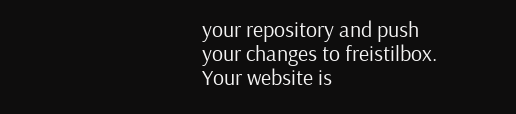your repository and push your changes to freistilbox. Your website is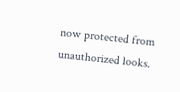now protected from unauthorized looks.